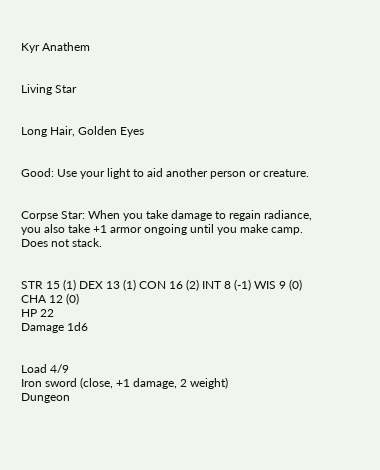Kyr Anathem


Living Star


Long Hair, Golden Eyes


Good: Use your light to aid another person or creature.


Corpse Star: When you take damage to regain radiance, you also take +1 armor ongoing until you make camp. Does not stack.


STR 15 (1) DEX 13 (1) CON 16 (2) INT 8 (-1) WIS 9 (0) CHA 12 (0)
HP 22
Damage 1d6


Load 4/9
Iron sword (close, +1 damage, 2 weight)
Dungeon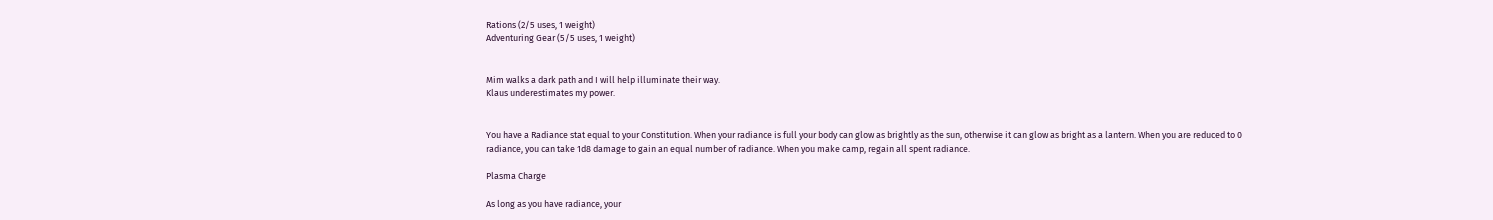Rations (2/5 uses, 1 weight)
Adventuring Gear (5/5 uses, 1 weight)


Mim walks a dark path and I will help illuminate their way.
Klaus underestimates my power.


You have a Radiance stat equal to your Constitution. When your radiance is full your body can glow as brightly as the sun, otherwise it can glow as bright as a lantern. When you are reduced to 0 radiance, you can take 1d8 damage to gain an equal number of radiance. When you make camp, regain all spent radiance.

Plasma Charge

As long as you have radiance, your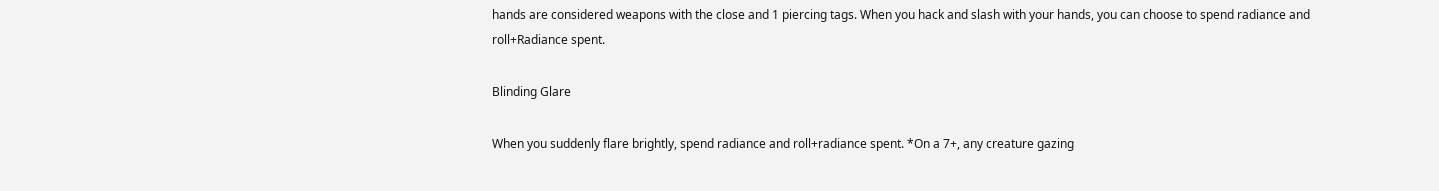hands are considered weapons with the close and 1 piercing tags. When you hack and slash with your hands, you can choose to spend radiance and roll+Radiance spent.

Blinding Glare

When you suddenly flare brightly, spend radiance and roll+radiance spent. *On a 7+, any creature gazing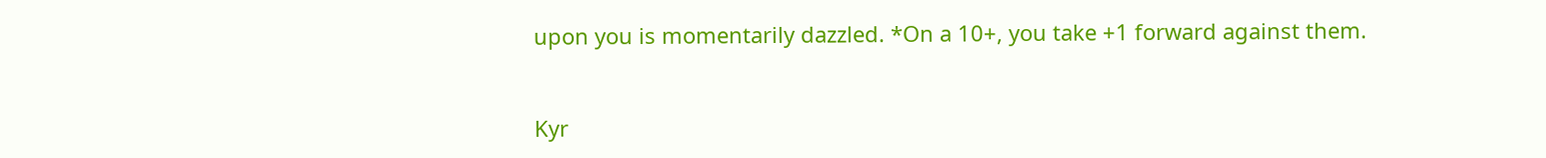upon you is momentarily dazzled. *On a 10+, you take +1 forward against them.


Kyr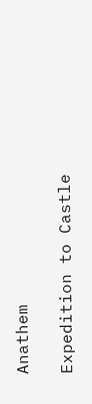Anathem

Expedition to Castle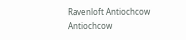Ravenloft Antiochcow Antiochcow